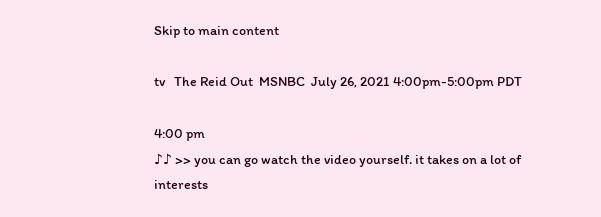Skip to main content

tv   The Reid Out  MSNBC  July 26, 2021 4:00pm-5:00pm PDT

4:00 pm
♪♪ >> you can go watch the video yourself. it takes on a lot of interests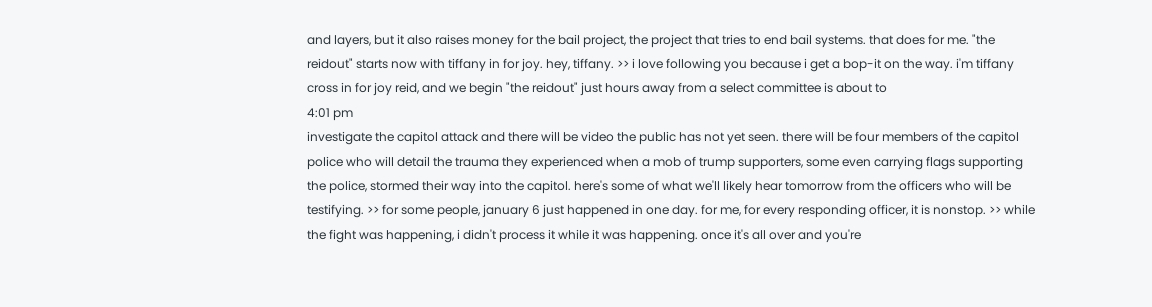and layers, but it also raises money for the bail project, the project that tries to end bail systems. that does for me. "the reidout" starts now with tiffany in for joy. hey, tiffany. >> i love following you because i get a bop-it on the way. i'm tiffany cross in for joy reid, and we begin "the reidout" just hours away from a select committee is about to
4:01 pm
investigate the capitol attack and there will be video the public has not yet seen. there will be four members of the capitol police who will detail the trauma they experienced when a mob of trump supporters, some even carrying flags supporting the police, stormed their way into the capitol. here's some of what we'll likely hear tomorrow from the officers who will be testifying. >> for some people, january 6 just happened in one day. for me, for every responding officer, it is nonstop. >> while the fight was happening, i didn't process it while it was happening. once it's all over and you're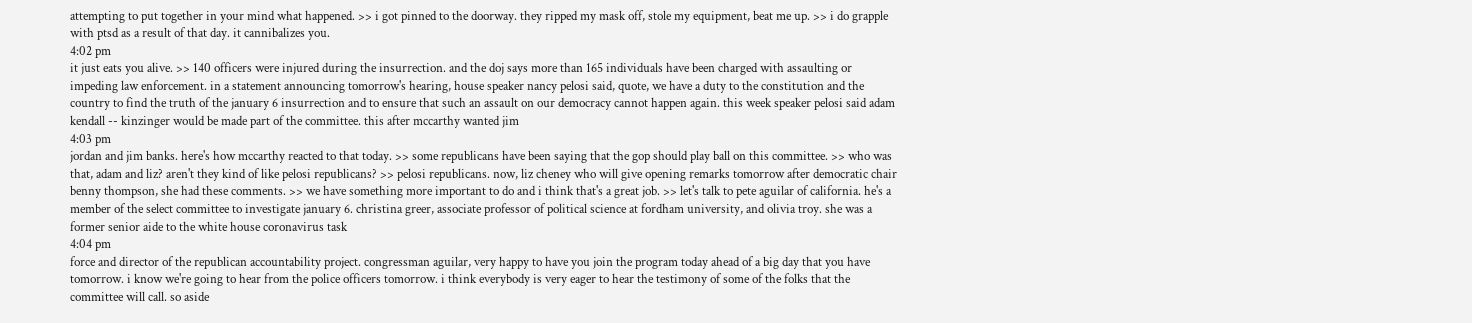attempting to put together in your mind what happened. >> i got pinned to the doorway. they ripped my mask off, stole my equipment, beat me up. >> i do grapple with ptsd as a result of that day. it cannibalizes you.
4:02 pm
it just eats you alive. >> 140 officers were injured during the insurrection. and the doj says more than 165 individuals have been charged with assaulting or impeding law enforcement. in a statement announcing tomorrow's hearing, house speaker nancy pelosi said, quote, we have a duty to the constitution and the country to find the truth of the january 6 insurrection and to ensure that such an assault on our democracy cannot happen again. this week speaker pelosi said adam kendall -- kinzinger would be made part of the committee. this after mccarthy wanted jim
4:03 pm
jordan and jim banks. here's how mccarthy reacted to that today. >> some republicans have been saying that the gop should play ball on this committee. >> who was that, adam and liz? aren't they kind of like pelosi republicans? >> pelosi republicans. now, liz cheney who will give opening remarks tomorrow after democratic chair benny thompson, she had these comments. >> we have something more important to do and i think that's a great job. >> let's talk to pete aguilar of california. he's a member of the select committee to investigate january 6. christina greer, associate professor of political science at fordham university, and olivia troy. she was a former senior aide to the white house coronavirus task
4:04 pm
force and director of the republican accountability project. congressman aguilar, very happy to have you join the program today ahead of a big day that you have tomorrow. i know we're going to hear from the police officers tomorrow. i think everybody is very eager to hear the testimony of some of the folks that the committee will call. so aside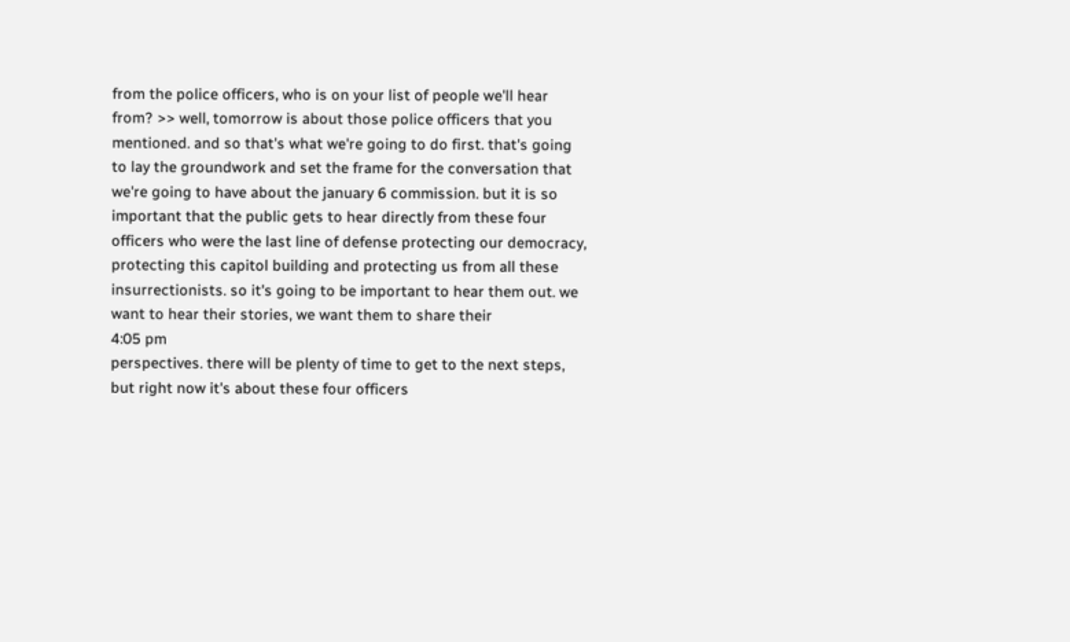from the police officers, who is on your list of people we'll hear from? >> well, tomorrow is about those police officers that you mentioned. and so that's what we're going to do first. that's going to lay the groundwork and set the frame for the conversation that we're going to have about the january 6 commission. but it is so important that the public gets to hear directly from these four officers who were the last line of defense protecting our democracy, protecting this capitol building and protecting us from all these insurrectionists. so it's going to be important to hear them out. we want to hear their stories, we want them to share their
4:05 pm
perspectives. there will be plenty of time to get to the next steps, but right now it's about these four officers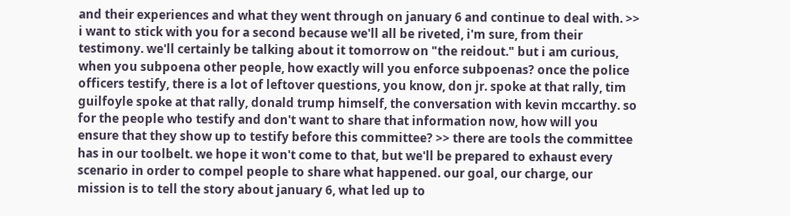and their experiences and what they went through on january 6 and continue to deal with. >> i want to stick with you for a second because we'll all be riveted, i'm sure, from their testimony. we'll certainly be talking about it tomorrow on "the reidout." but i am curious, when you subpoena other people, how exactly will you enforce subpoenas? once the police officers testify, there is a lot of leftover questions, you know, don jr. spoke at that rally, tim guilfoyle spoke at that rally, donald trump himself, the conversation with kevin mccarthy. so for the people who testify and don't want to share that information now, how will you ensure that they show up to testify before this committee? >> there are tools the committee has in our toolbelt. we hope it won't come to that, but we'll be prepared to exhaust every scenario in order to compel people to share what happened. our goal, our charge, our mission is to tell the story about january 6, what led up to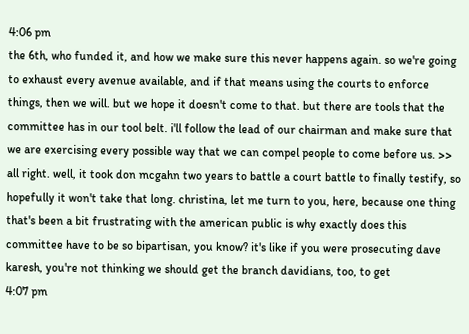4:06 pm
the 6th, who funded it, and how we make sure this never happens again. so we're going to exhaust every avenue available, and if that means using the courts to enforce things, then we will. but we hope it doesn't come to that. but there are tools that the committee has in our tool belt. i'll follow the lead of our chairman and make sure that we are exercising every possible way that we can compel people to come before us. >> all right. well, it took don mcgahn two years to battle a court battle to finally testify, so hopefully it won't take that long. christina, let me turn to you, here, because one thing that's been a bit frustrating with the american public is why exactly does this committee have to be so bipartisan, you know? it's like if you were prosecuting dave karesh, you're not thinking we should get the branch davidians, too, to get
4:07 pm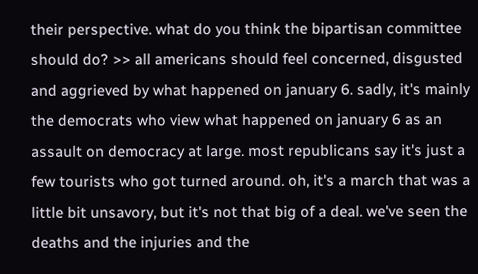their perspective. what do you think the bipartisan committee should do? >> all americans should feel concerned, disgusted and aggrieved by what happened on january 6. sadly, it's mainly the democrats who view what happened on january 6 as an assault on democracy at large. most republicans say it's just a few tourists who got turned around. oh, it's a march that was a little bit unsavory, but it's not that big of a deal. we've seen the deaths and the injuries and the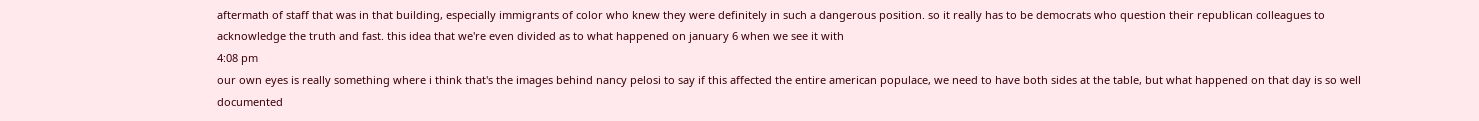aftermath of staff that was in that building, especially immigrants of color who knew they were definitely in such a dangerous position. so it really has to be democrats who question their republican colleagues to acknowledge the truth and fast. this idea that we're even divided as to what happened on january 6 when we see it with
4:08 pm
our own eyes is really something where i think that's the images behind nancy pelosi to say if this affected the entire american populace, we need to have both sides at the table, but what happened on that day is so well documented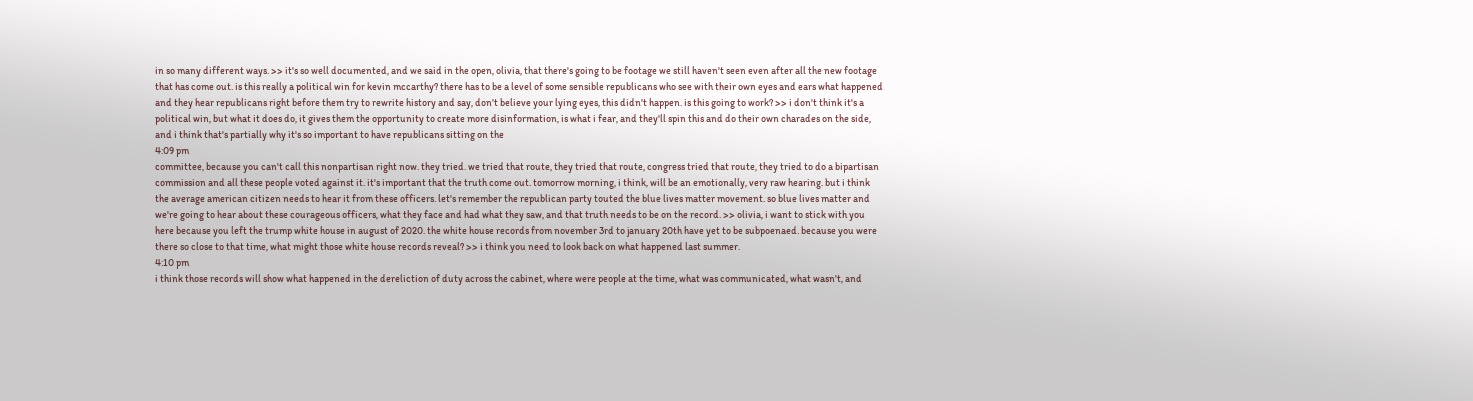in so many different ways. >> it's so well documented, and we said in the open, olivia, that there's going to be footage we still haven't seen even after all the new footage that has come out. is this really a political win for kevin mccarthy? there has to be a level of some sensible republicans who see with their own eyes and ears what happened and they hear republicans right before them try to rewrite history and say, don't believe your lying eyes, this didn't happen. is this going to work? >> i don't think it's a political win, but what it does do, it gives them the opportunity to create more disinformation, is what i fear, and they'll spin this and do their own charades on the side, and i think that's partially why it's so important to have republicans sitting on the
4:09 pm
committee, because you can't call this nonpartisan right now. they tried. we tried that route, they tried that route, congress tried that route, they tried to do a bipartisan commission and all these people voted against it. it's important that the truth come out. tomorrow morning, i think, will be an emotionally, very raw hearing. but i think the average american citizen needs to hear it from these officers. let's remember the republican party touted the blue lives matter movement. so blue lives matter and we're going to hear about these courageous officers, what they face and had what they saw, and that truth needs to be on the record. >> olivia, i want to stick with you here because you left the trump white house in august of 2020. the white house records from november 3rd to january 20th have yet to be subpoenaed. because you were there so close to that time, what might those white house records reveal? >> i think you need to look back on what happened last summer.
4:10 pm
i think those records will show what happened in the dereliction of duty across the cabinet, where were people at the time, what was communicated, what wasn't, and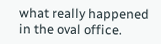what really happened in the oval office.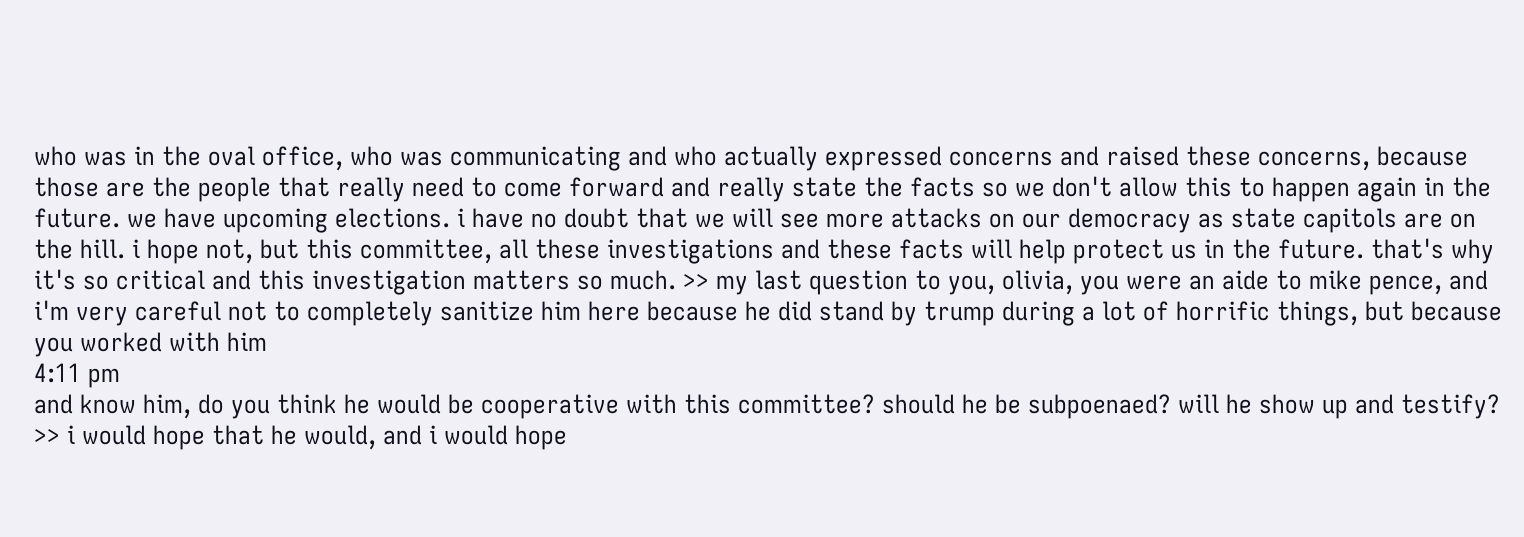who was in the oval office, who was communicating and who actually expressed concerns and raised these concerns, because those are the people that really need to come forward and really state the facts so we don't allow this to happen again in the future. we have upcoming elections. i have no doubt that we will see more attacks on our democracy as state capitols are on the hill. i hope not, but this committee, all these investigations and these facts will help protect us in the future. that's why it's so critical and this investigation matters so much. >> my last question to you, olivia, you were an aide to mike pence, and i'm very careful not to completely sanitize him here because he did stand by trump during a lot of horrific things, but because you worked with him
4:11 pm
and know him, do you think he would be cooperative with this committee? should he be subpoenaed? will he show up and testify? >> i would hope that he would, and i would hope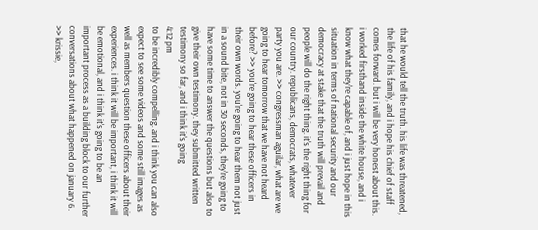that he would tell the truth. his life was threatened, the life of his family, and i hope his chief of staff comes forward. but i will be very honest about this. i worked firsthand inside the white house, and i know what they're capable of, and i just hope in this situation in terms of national security and our democracy at stake that the truth will prevail and people will do the right thing. it's the right thing for our country. republicans, democrats, whatever party you are. >> congressman aguilar, what are we going to hear tomorrow that we have not heard before? >> you're going to hear these officers in their own words. you're going to hear them not just in a sound bite, not in 30 seconds, they're going to have some time to answer the questions but also to give their own testimony. they submitted written testimony so far, and i think it's going
4:12 pm
to be incredibly compelling. and i think you can also expect to see some videos and some still images as well as members question these officers about their experiences. i think it will be important, i think it will be emotional, and i think it's going to be an important process as a building block to our further conversations about what happened on january 6. >> krissie,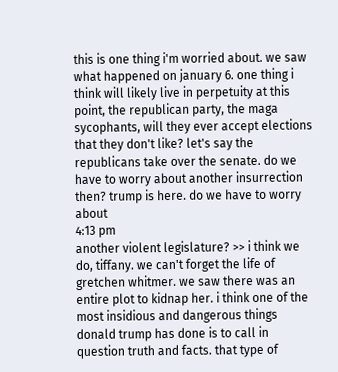this is one thing i'm worried about. we saw what happened on january 6. one thing i think will likely live in perpetuity at this point, the republican party, the maga sycophants, will they ever accept elections that they don't like? let's say the republicans take over the senate. do we have to worry about another insurrection then? trump is here. do we have to worry about
4:13 pm
another violent legislature? >> i think we do, tiffany. we can't forget the life of gretchen whitmer. we saw there was an entire plot to kidnap her. i think one of the most insidious and dangerous things donald trump has done is to call in question truth and facts. that type of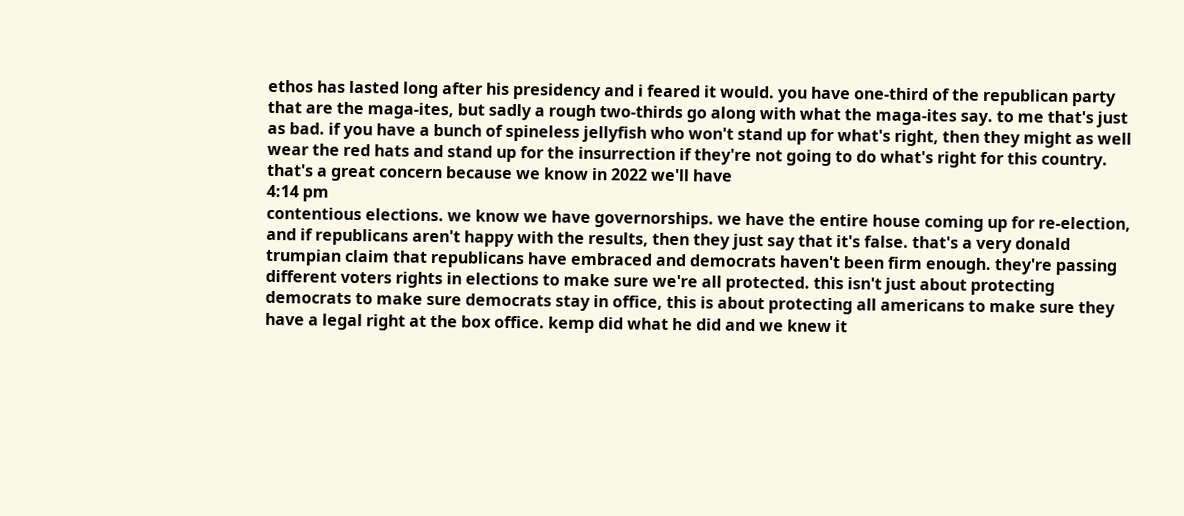ethos has lasted long after his presidency and i feared it would. you have one-third of the republican party that are the maga-ites, but sadly a rough two-thirds go along with what the maga-ites say. to me that's just as bad. if you have a bunch of spineless jellyfish who won't stand up for what's right, then they might as well wear the red hats and stand up for the insurrection if they're not going to do what's right for this country. that's a great concern because we know in 2022 we'll have
4:14 pm
contentious elections. we know we have governorships. we have the entire house coming up for re-election, and if republicans aren't happy with the results, then they just say that it's false. that's a very donald trumpian claim that republicans have embraced and democrats haven't been firm enough. they're passing different voters rights in elections to make sure we're all protected. this isn't just about protecting democrats to make sure democrats stay in office, this is about protecting all americans to make sure they have a legal right at the box office. kemp did what he did and we knew it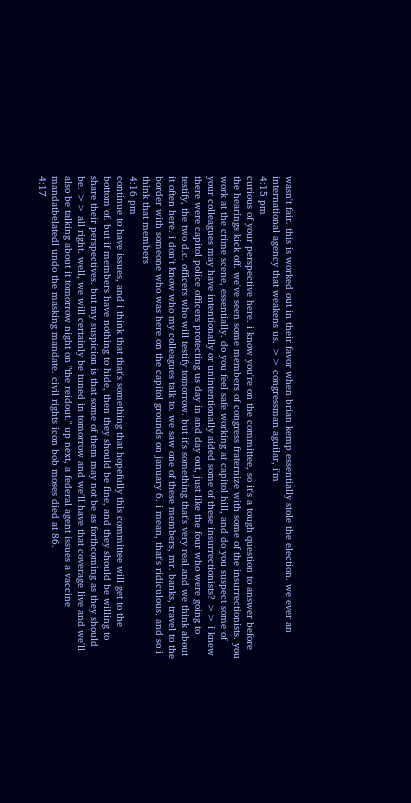wasn't fair. this is worked out in their favor when brian kemp essentially stole the election. we ever an international agency that weakens us. >> congressman aguilar, i'm
4:15 pm
curious of your perspective here. i know you're on the committee, so it's a tough question to answer before the hearings kick off. we've seen some members of congress fraternize with some of the insurrectionists. you work at the crime scene, essentially. do you feel safe working at capitol hill, and do you suspect some of your colleagues may have intentionally or unintentionally aided some of these insurrectionists? >> i knew there were capitol police officers protecting us day in and day out, just like the four who were going to testify, the two d.c. officers who will testify tomorrow. but it's something that's very real and we think about it often here. i don't know who my colleagues talk to. we saw one of these members, mr. banks, travel to the border with someone who was here on the capitol grounds on january 6. i mean, that's ridiculous. and so i think that members
4:16 pm
continue to have issues, and i think that that's something that hopefully this committee will get to the bottom of. but if members have nothing to hide, then they should be fine, and they should be willing to share their perspectives. but my suspicion is that some of them may not be as forthcoming as they should be. >> all right. well, we will certainly be tuned in tomorrow and we'll have that coverage live and we'll also be talking about it tomorrow night on "the reidout." up next, a federal agent issues a vaccine mandatbelatedl undo the masking mandate. civil rights icon bob moses died at 86.
4:17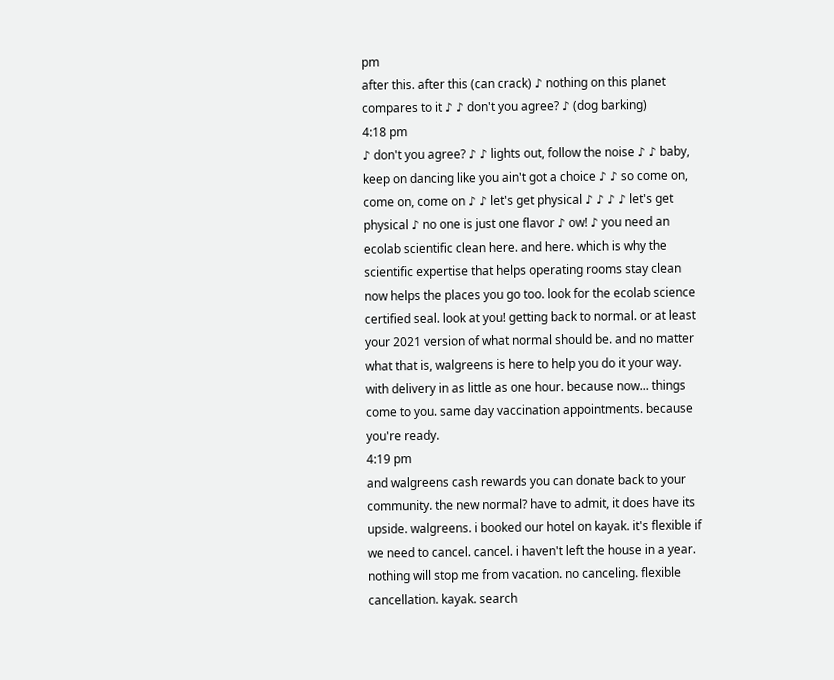pm
after this. after this (can crack) ♪ nothing on this planet compares to it ♪ ♪ don't you agree? ♪ (dog barking)
4:18 pm
♪ don't you agree? ♪ ♪ lights out, follow the noise ♪ ♪ baby, keep on dancing like you ain't got a choice ♪ ♪ so come on, come on, come on ♪ ♪ let's get physical ♪ ♪ ♪ ♪ let's get physical ♪ no one is just one flavor ♪ ow! ♪ you need an ecolab scientific clean here. and here. which is why the scientific expertise that helps operating rooms stay clean now helps the places you go too. look for the ecolab science certified seal. look at you! getting back to normal. or at least your 2021 version of what normal should be. and no matter what that is, walgreens is here to help you do it your way. with delivery in as little as one hour. because now... things come to you. same day vaccination appointments. because you're ready.
4:19 pm
and walgreens cash rewards you can donate back to your community. the new normal? have to admit, it does have its upside. walgreens. i booked our hotel on kayak. it's flexible if we need to cancel. cancel. i haven't left the house in a year. nothing will stop me from vacation. no canceling. flexible cancellation. kayak. search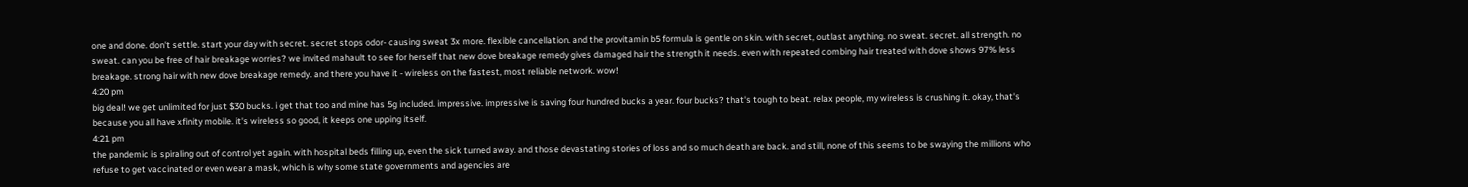one and done. don't settle. start your day with secret. secret stops odor- causing sweat 3x more. flexible cancellation. and the provitamin b5 formula is gentle on skin. with secret, outlast anything. no sweat. secret. all strength. no sweat. can you be free of hair breakage worries? we invited mahault to see for herself that new dove breakage remedy gives damaged hair the strength it needs. even with repeated combing hair treated with dove shows 97% less breakage. strong hair with new dove breakage remedy. and there you have it - wireless on the fastest, most reliable network. wow!
4:20 pm
big deal! we get unlimited for just $30 bucks. i get that too and mine has 5g included. impressive. impressive is saving four hundred bucks a year. four bucks? that's tough to beat. relax people, my wireless is crushing it. okay, that's because you all have xfinity mobile. it's wireless so good, it keeps one upping itself.
4:21 pm
the pandemic is spiraling out of control yet again. with hospital beds filling up, even the sick turned away. and those devastating stories of loss and so much death are back. and still, none of this seems to be swaying the millions who refuse to get vaccinated or even wear a mask, which is why some state governments and agencies are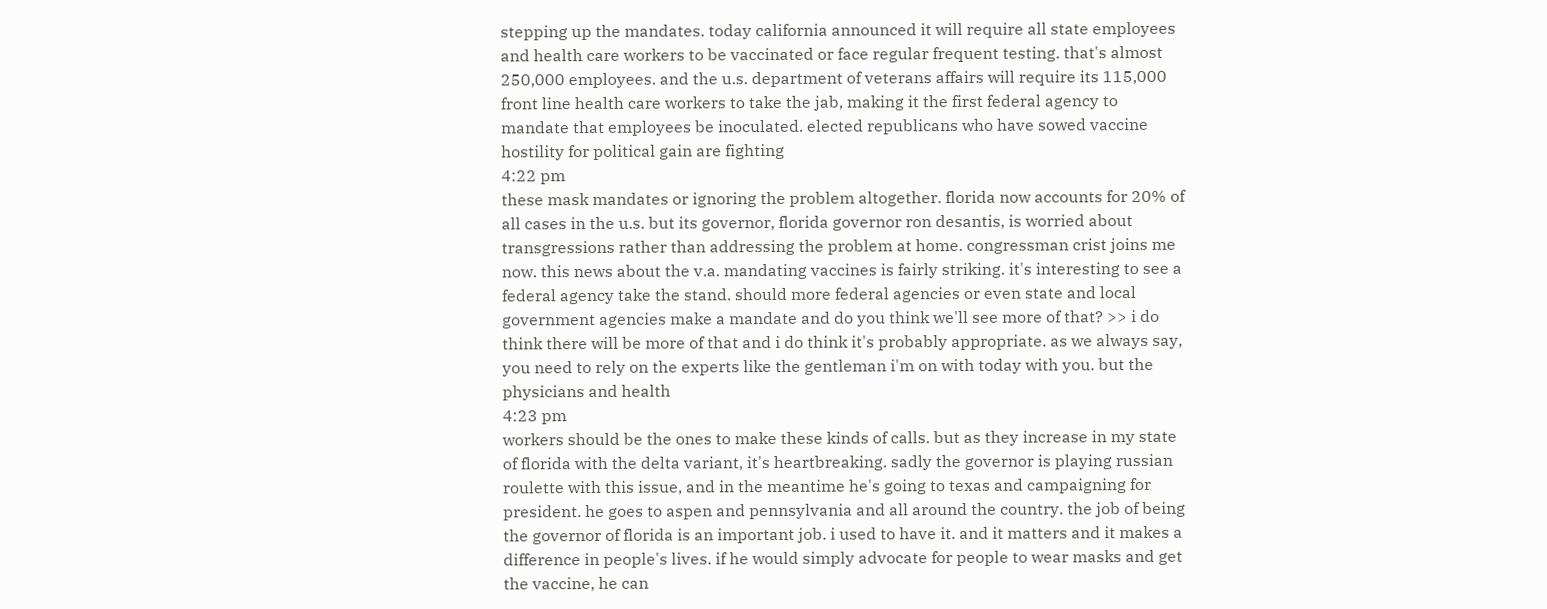stepping up the mandates. today california announced it will require all state employees and health care workers to be vaccinated or face regular frequent testing. that's almost 250,000 employees. and the u.s. department of veterans affairs will require its 115,000 front line health care workers to take the jab, making it the first federal agency to mandate that employees be inoculated. elected republicans who have sowed vaccine hostility for political gain are fighting
4:22 pm
these mask mandates or ignoring the problem altogether. florida now accounts for 20% of all cases in the u.s. but its governor, florida governor ron desantis, is worried about transgressions rather than addressing the problem at home. congressman crist joins me now. this news about the v.a. mandating vaccines is fairly striking. it's interesting to see a federal agency take the stand. should more federal agencies or even state and local government agencies make a mandate and do you think we'll see more of that? >> i do think there will be more of that and i do think it's probably appropriate. as we always say, you need to rely on the experts like the gentleman i'm on with today with you. but the physicians and health
4:23 pm
workers should be the ones to make these kinds of calls. but as they increase in my state of florida with the delta variant, it's heartbreaking. sadly the governor is playing russian roulette with this issue, and in the meantime he's going to texas and campaigning for president. he goes to aspen and pennsylvania and all around the country. the job of being the governor of florida is an important job. i used to have it. and it matters and it makes a difference in people's lives. if he would simply advocate for people to wear masks and get the vaccine, he can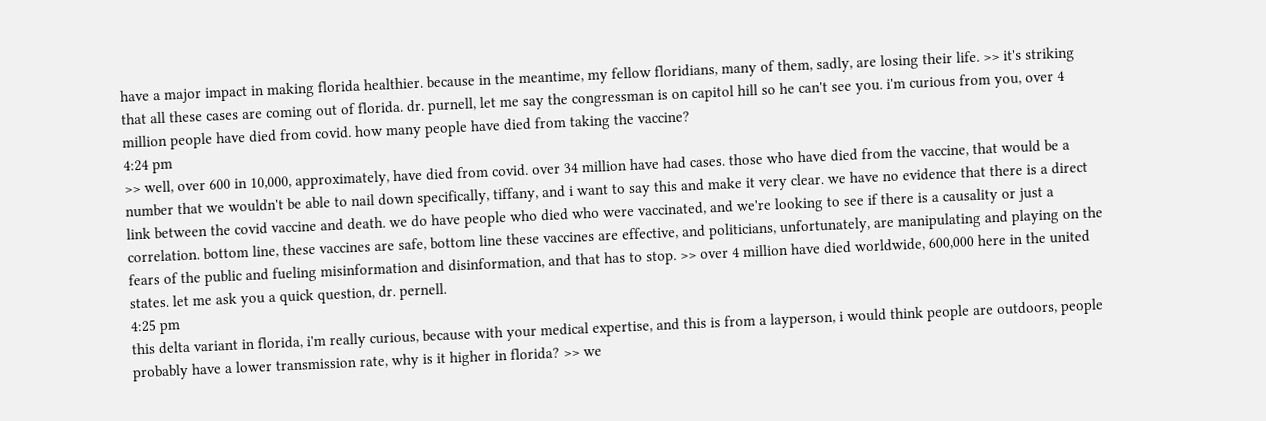have a major impact in making florida healthier. because in the meantime, my fellow floridians, many of them, sadly, are losing their life. >> it's striking that all these cases are coming out of florida. dr. purnell, let me say the congressman is on capitol hill so he can't see you. i'm curious from you, over 4 million people have died from covid. how many people have died from taking the vaccine?
4:24 pm
>> well, over 600 in 10,000, approximately, have died from covid. over 34 million have had cases. those who have died from the vaccine, that would be a number that we wouldn't be able to nail down specifically, tiffany, and i want to say this and make it very clear. we have no evidence that there is a direct link between the covid vaccine and death. we do have people who died who were vaccinated, and we're looking to see if there is a causality or just a correlation. bottom line, these vaccines are safe, bottom line these vaccines are effective, and politicians, unfortunately, are manipulating and playing on the fears of the public and fueling misinformation and disinformation, and that has to stop. >> over 4 million have died worldwide, 600,000 here in the united states. let me ask you a quick question, dr. pernell.
4:25 pm
this delta variant in florida, i'm really curious, because with your medical expertise, and this is from a layperson, i would think people are outdoors, people probably have a lower transmission rate, why is it higher in florida? >> we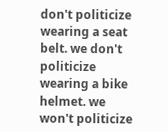don't politicize wearing a seat belt. we don't politicize wearing a bike helmet. we won't politicize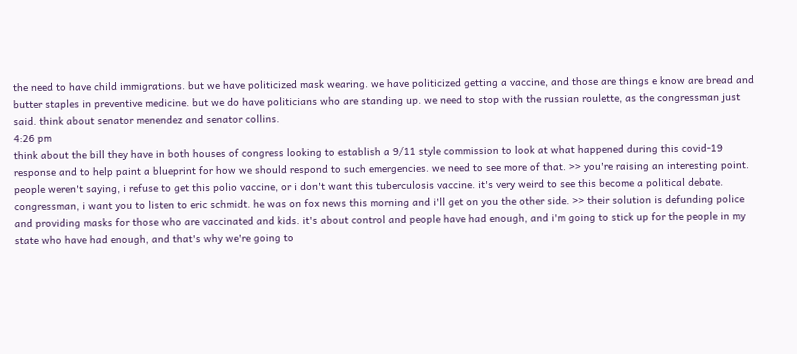the need to have child immigrations. but we have politicized mask wearing. we have politicized getting a vaccine, and those are things e know are bread and butter staples in preventive medicine. but we do have politicians who are standing up. we need to stop with the russian roulette, as the congressman just said. think about senator menendez and senator collins.
4:26 pm
think about the bill they have in both houses of congress looking to establish a 9/11 style commission to look at what happened during this covid-19 response and to help paint a blueprint for how we should respond to such emergencies. we need to see more of that. >> you're raising an interesting point. people weren't saying, i refuse to get this polio vaccine, or i don't want this tuberculosis vaccine. it's very weird to see this become a political debate. congressman, i want you to listen to eric schmidt. he was on fox news this morning and i'll get on you the other side. >> their solution is defunding police and providing masks for those who are vaccinated and kids. it's about control and people have had enough, and i'm going to stick up for the people in my state who have had enough, and that's why we're going to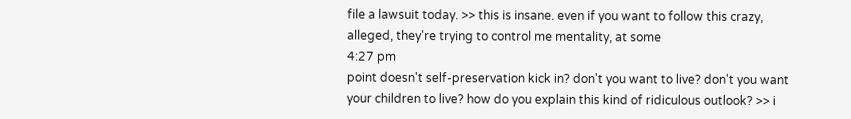file a lawsuit today. >> this is insane. even if you want to follow this crazy, alleged, they're trying to control me mentality, at some
4:27 pm
point doesn't self-preservation kick in? don't you want to live? don't you want your children to live? how do you explain this kind of ridiculous outlook? >> i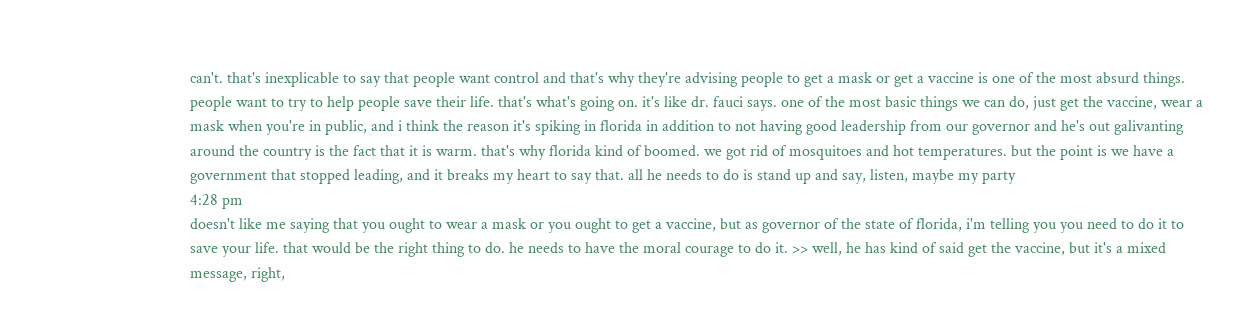can't. that's inexplicable to say that people want control and that's why they're advising people to get a mask or get a vaccine is one of the most absurd things. people want to try to help people save their life. that's what's going on. it's like dr. fauci says. one of the most basic things we can do, just get the vaccine, wear a mask when you're in public, and i think the reason it's spiking in florida in addition to not having good leadership from our governor and he's out galivanting around the country is the fact that it is warm. that's why florida kind of boomed. we got rid of mosquitoes and hot temperatures. but the point is we have a government that stopped leading, and it breaks my heart to say that. all he needs to do is stand up and say, listen, maybe my party
4:28 pm
doesn't like me saying that you ought to wear a mask or you ought to get a vaccine, but as governor of the state of florida, i'm telling you you need to do it to save your life. that would be the right thing to do. he needs to have the moral courage to do it. >> well, he has kind of said get the vaccine, but it's a mixed message, right,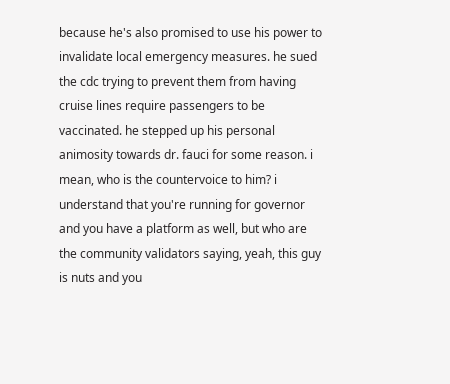because he's also promised to use his power to invalidate local emergency measures. he sued the cdc trying to prevent them from having cruise lines require passengers to be vaccinated. he stepped up his personal animosity towards dr. fauci for some reason. i mean, who is the countervoice to him? i understand that you're running for governor and you have a platform as well, but who are the community validators saying, yeah, this guy is nuts and you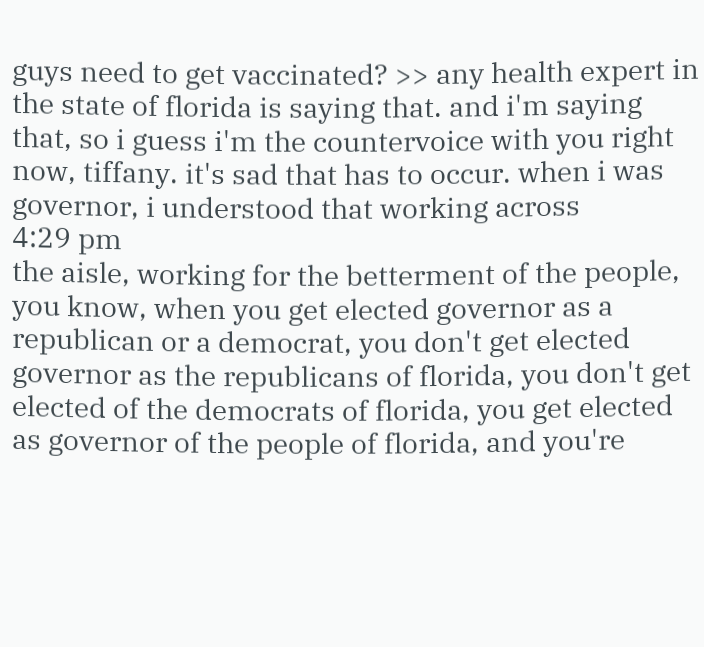guys need to get vaccinated? >> any health expert in the state of florida is saying that. and i'm saying that, so i guess i'm the countervoice with you right now, tiffany. it's sad that has to occur. when i was governor, i understood that working across
4:29 pm
the aisle, working for the betterment of the people, you know, when you get elected governor as a republican or a democrat, you don't get elected governor as the republicans of florida, you don't get elected of the democrats of florida, you get elected as governor of the people of florida, and you're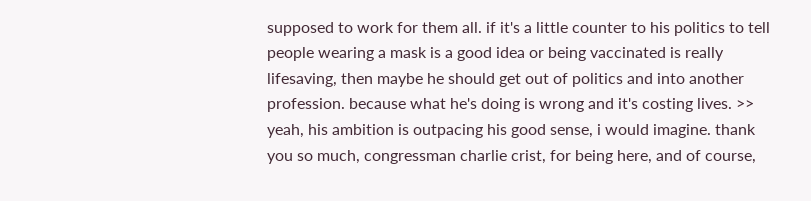supposed to work for them all. if it's a little counter to his politics to tell people wearing a mask is a good idea or being vaccinated is really lifesaving, then maybe he should get out of politics and into another profession. because what he's doing is wrong and it's costing lives. >> yeah, his ambition is outpacing his good sense, i would imagine. thank you so much, congressman charlie crist, for being here, and of course,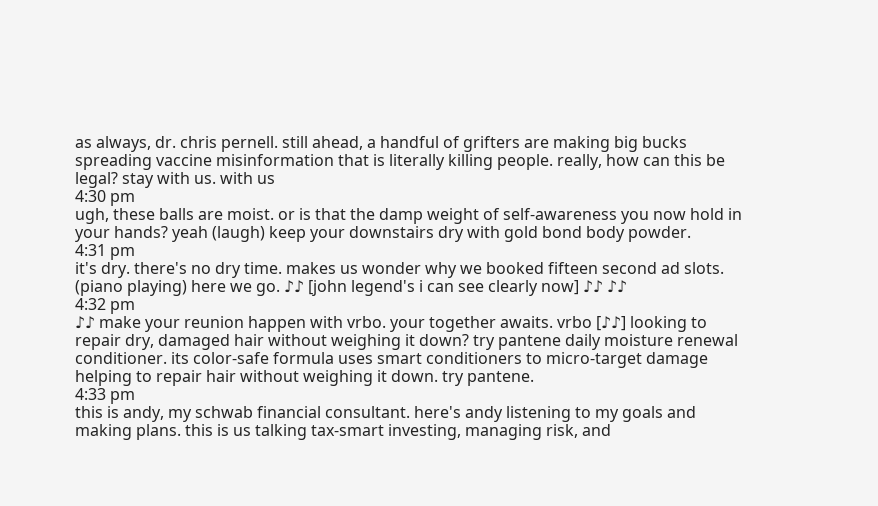as always, dr. chris pernell. still ahead, a handful of grifters are making big bucks spreading vaccine misinformation that is literally killing people. really, how can this be legal? stay with us. with us
4:30 pm
ugh, these balls are moist. or is that the damp weight of self-awareness you now hold in your hands? yeah (laugh) keep your downstairs dry with gold bond body powder.
4:31 pm
it's dry. there's no dry time. makes us wonder why we booked fifteen second ad slots. (piano playing) here we go. ♪♪ [john legend's i can see clearly now] ♪♪ ♪♪
4:32 pm
♪♪ make your reunion happen with vrbo. your together awaits. vrbo [♪♪] looking to repair dry, damaged hair without weighing it down? try pantene daily moisture renewal conditioner. its color-safe formula uses smart conditioners to micro-target damage helping to repair hair without weighing it down. try pantene.
4:33 pm
this is andy, my schwab financial consultant. here's andy listening to my goals and making plans. this is us talking tax-smart investing, managing risk, and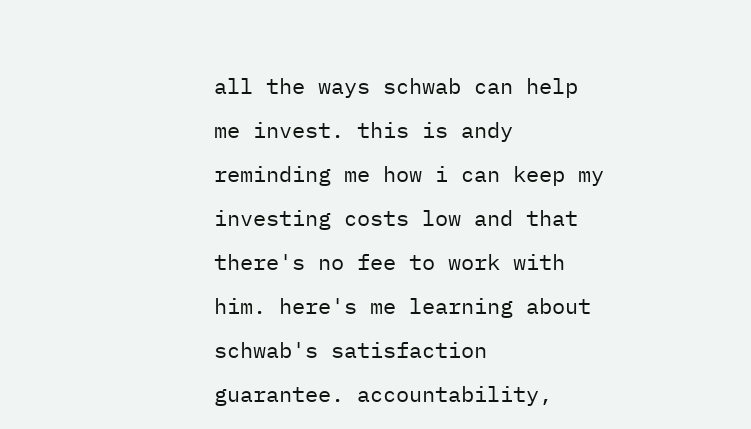all the ways schwab can help me invest. this is andy reminding me how i can keep my investing costs low and that there's no fee to work with him. here's me learning about schwab's satisfaction guarantee. accountability,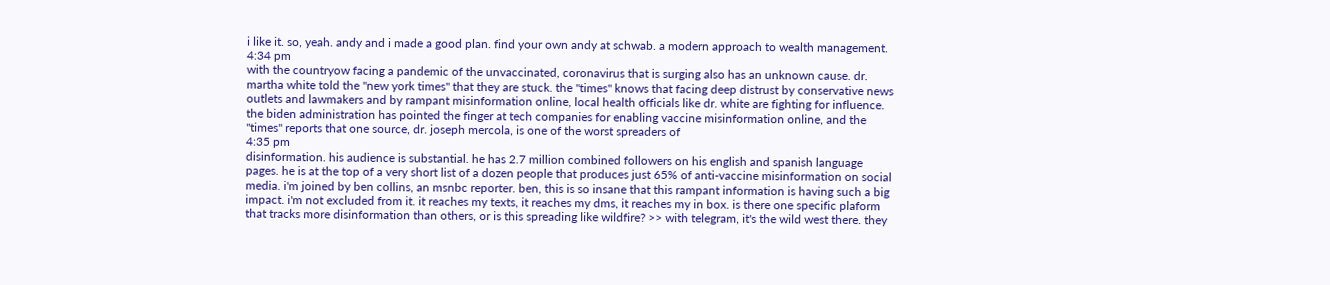i like it. so, yeah. andy and i made a good plan. find your own andy at schwab. a modern approach to wealth management.
4:34 pm
with the countryow facing a pandemic of the unvaccinated, coronavirus that is surging also has an unknown cause. dr. martha white told the "new york times" that they are stuck. the "times" knows that facing deep distrust by conservative news outlets and lawmakers and by rampant misinformation online, local health officials like dr. white are fighting for influence. the biden administration has pointed the finger at tech companies for enabling vaccine misinformation online, and the "times" reports that one source, dr. joseph mercola, is one of the worst spreaders of
4:35 pm
disinformation. his audience is substantial. he has 2.7 million combined followers on his english and spanish language pages. he is at the top of a very short list of a dozen people that produces just 65% of anti-vaccine misinformation on social media. i'm joined by ben collins, an msnbc reporter. ben, this is so insane that this rampant information is having such a big impact. i'm not excluded from it. it reaches my texts, it reaches my dms, it reaches my in box. is there one specific plaform that tracks more disinformation than others, or is this spreading like wildfire? >> with telegram, it's the wild west there. they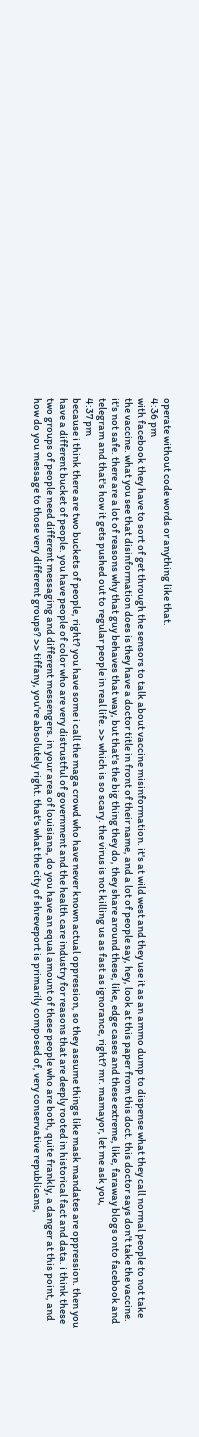operate without code words or anything like that.
4:36 pm
with facebook they have to sort of get through the sensors to talk about vaccine misinformation. it's at wild west and they use it as an ammo dump to dispense what they call normal people to not take the vaccine. what you see that disinformation does is they have a doctor title in front of their name, and a lot of people say, hey, look at this paper from this doct. this doctor says don't take the vaccine. it's not safe. there are a lot of reasons why that guy behaves that way, but that's the big thing they do, they share around these, like, edge cases and these extreme, like, faraway blogs onto facebook and telegram and that's how it gets pushed out to regular people in real life. >> which is so scary. the virus is not killing us as fast as ignorance, right? mr. mamayor, let me ask you,
4:37 pm
because i think there are two buckets of people, right? you have some i call the maga crowd who have never known actual oppression, so they assume things like mask mandates are oppression. then you have a different bucket of people. you have people of color who are very distrustful of government and the health care industry for reasons that are deeply rooted in historical fact and data. i think these two groups of people need different messaging and different messengers. in your area of louisiana, do you have an equal amount of these people who are both, quite frankly, a danger at this point, and how do you message to those very different groups? >> tiffany, you're absolutely right. that's what the city of shreveport is primarily composed of, very conservative republicans,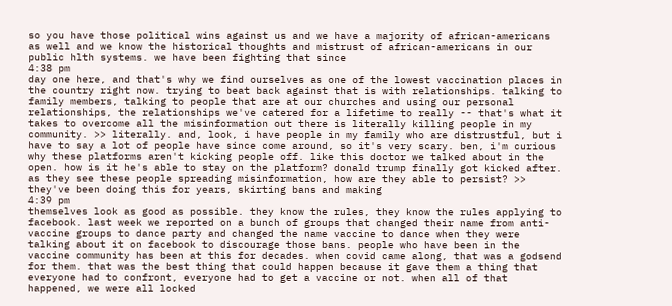so you have those political wins against us and we have a majority of african-americans as well and we know the historical thoughts and mistrust of african-americans in our public hlth systems. we have been fighting that since
4:38 pm
day one here, and that's why we find ourselves as one of the lowest vaccination places in the country right now. trying to beat back against that is with relationships. talking to family members, talking to people that are at our churches and using our personal relationships, the relationships we've catered for a lifetime to really -- that's what it takes to overcome all the misinformation out there is literally killing people in my community. >> literally. and, look, i have people in my family who are distrustful, but i have to say a lot of people have since come around, so it's very scary. ben, i'm curious why these platforms aren't kicking people off. like this doctor we talked about in the open. how is it he's able to stay on the platform? donald trump finally got kicked after. as they see these people spreading misinformation, how are they able to persist? >> they've been doing this for years, skirting bans and making
4:39 pm
themselves look as good as possible. they know the rules, they know the rules applying to facebook. last week we reported on a bunch of groups that changed their name from anti-vaccine groups to dance party and changed the name vaccine to dance when they were talking about it on facebook to discourage those bans. people who have been in the vaccine community has been at this for decades. when covid came along, that was a godsend for them. that was the best thing that could happen because it gave them a thing that everyone had to confront, everyone had to get a vaccine or not. when all of that happened, we were all locked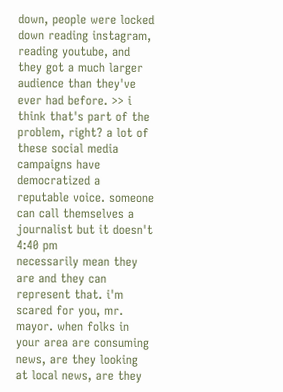down, people were locked down reading instagram, reading youtube, and they got a much larger audience than they've ever had before. >> i think that's part of the problem, right? a lot of these social media campaigns have democratized a reputable voice. someone can call themselves a journalist but it doesn't
4:40 pm
necessarily mean they are and they can represent that. i'm scared for you, mr. mayor. when folks in your area are consuming news, are they looking at local news, are they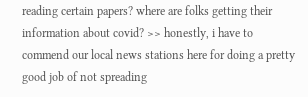reading certain papers? where are folks getting their information about covid? >> honestly, i have to commend our local news stations here for doing a pretty good job of not spreading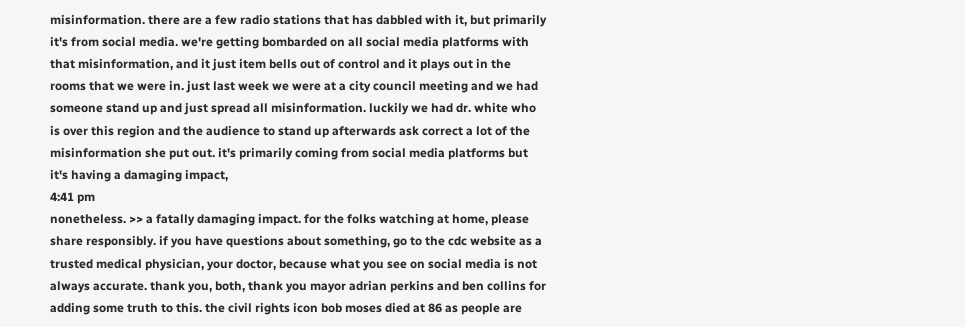misinformation. there are a few radio stations that has dabbled with it, but primarily it's from social media. we're getting bombarded on all social media platforms with that misinformation, and it just item bells out of control and it plays out in the rooms that we were in. just last week we were at a city council meeting and we had someone stand up and just spread all misinformation. luckily we had dr. white who is over this region and the audience to stand up afterwards ask correct a lot of the misinformation she put out. it's primarily coming from social media platforms but it's having a damaging impact,
4:41 pm
nonetheless. >> a fatally damaging impact. for the folks watching at home, please share responsibly. if you have questions about something, go to the cdc website as a trusted medical physician, your doctor, because what you see on social media is not always accurate. thank you, both, thank you mayor adrian perkins and ben collins for adding some truth to this. the civil rights icon bob moses died at 86 as people are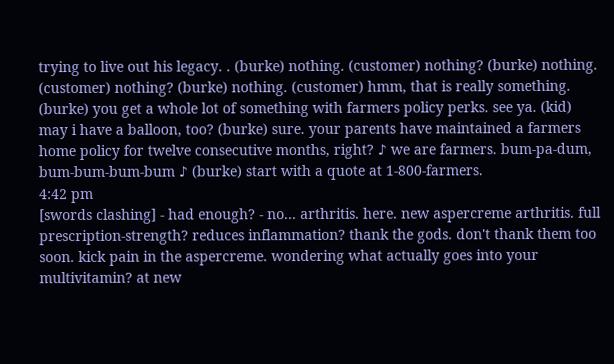trying to live out his legacy. . (burke) nothing. (customer) nothing? (burke) nothing. (customer) nothing? (burke) nothing. (customer) hmm, that is really something. (burke) you get a whole lot of something with farmers policy perks. see ya. (kid) may i have a balloon, too? (burke) sure. your parents have maintained a farmers home policy for twelve consecutive months, right? ♪ we are farmers. bum-pa-dum, bum-bum-bum-bum ♪ (burke) start with a quote at 1-800-farmers.
4:42 pm
[swords clashing] - had enough? - no... arthritis. here. new aspercreme arthritis. full prescription-strength? reduces inflammation? thank the gods. don't thank them too soon. kick pain in the aspercreme. wondering what actually goes into your multivitamin? at new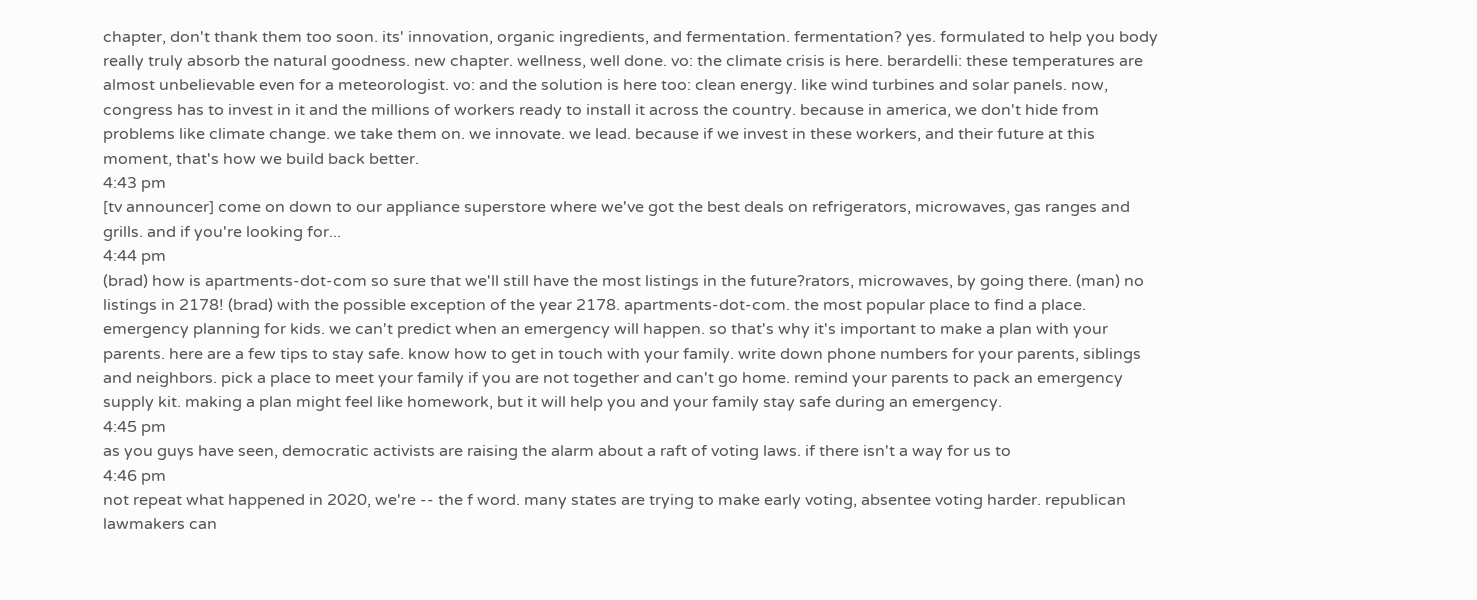chapter, don't thank them too soon. its' innovation, organic ingredients, and fermentation. fermentation? yes. formulated to help you body really truly absorb the natural goodness. new chapter. wellness, well done. vo: the climate crisis is here. berardelli: these temperatures are almost unbelievable even for a meteorologist. vo: and the solution is here too: clean energy. like wind turbines and solar panels. now, congress has to invest in it and the millions of workers ready to install it across the country. because in america, we don't hide from problems like climate change. we take them on. we innovate. we lead. because if we invest in these workers, and their future at this moment, that's how we build back better.
4:43 pm
[tv announcer] come on down to our appliance superstore where we've got the best deals on refrigerators, microwaves, gas ranges and grills. and if you're looking for...
4:44 pm
(brad) how is apartments-dot-com so sure that we'll still have the most listings in the future?rators, microwaves, by going there. (man) no listings in 2178! (brad) with the possible exception of the year 2178. apartments-dot-com. the most popular place to find a place. emergency planning for kids. we can't predict when an emergency will happen. so that's why it's important to make a plan with your parents. here are a few tips to stay safe. know how to get in touch with your family. write down phone numbers for your parents, siblings and neighbors. pick a place to meet your family if you are not together and can't go home. remind your parents to pack an emergency supply kit. making a plan might feel like homework, but it will help you and your family stay safe during an emergency.
4:45 pm
as you guys have seen, democratic activists are raising the alarm about a raft of voting laws. if there isn't a way for us to
4:46 pm
not repeat what happened in 2020, we're -- the f word. many states are trying to make early voting, absentee voting harder. republican lawmakers can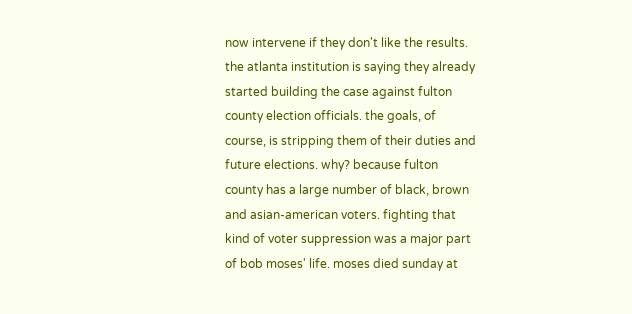now intervene if they don't like the results. the atlanta institution is saying they already started building the case against fulton county election officials. the goals, of course, is stripping them of their duties and future elections. why? because fulton county has a large number of black, brown and asian-american voters. fighting that kind of voter suppression was a major part of bob moses' life. moses died sunday at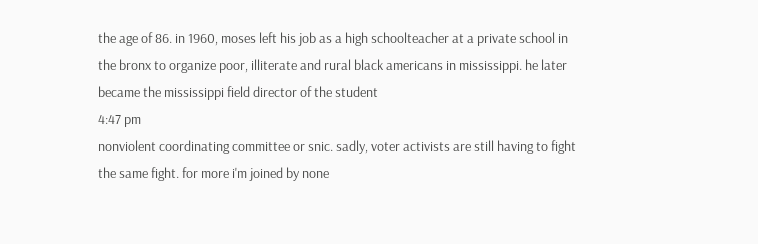the age of 86. in 1960, moses left his job as a high schoolteacher at a private school in the bronx to organize poor, illiterate and rural black americans in mississippi. he later became the mississippi field director of the student
4:47 pm
nonviolent coordinating committee or snic. sadly, voter activists are still having to fight the same fight. for more i'm joined by none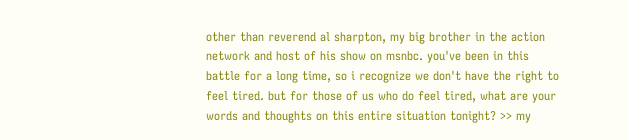other than reverend al sharpton, my big brother in the action network and host of his show on msnbc. you've been in this battle for a long time, so i recognize we don't have the right to feel tired. but for those of us who do feel tired, what are your words and thoughts on this entire situation tonight? >> my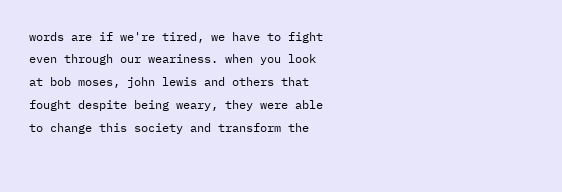words are if we're tired, we have to fight even through our weariness. when you look at bob moses, john lewis and others that fought despite being weary, they were able to change this society and transform the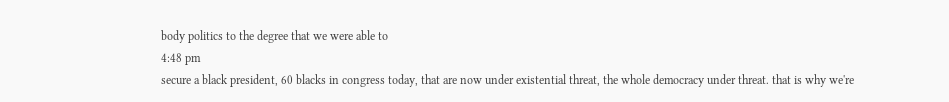body politics to the degree that we were able to
4:48 pm
secure a black president, 60 blacks in congress today, that are now under existential threat, the whole democracy under threat. that is why we're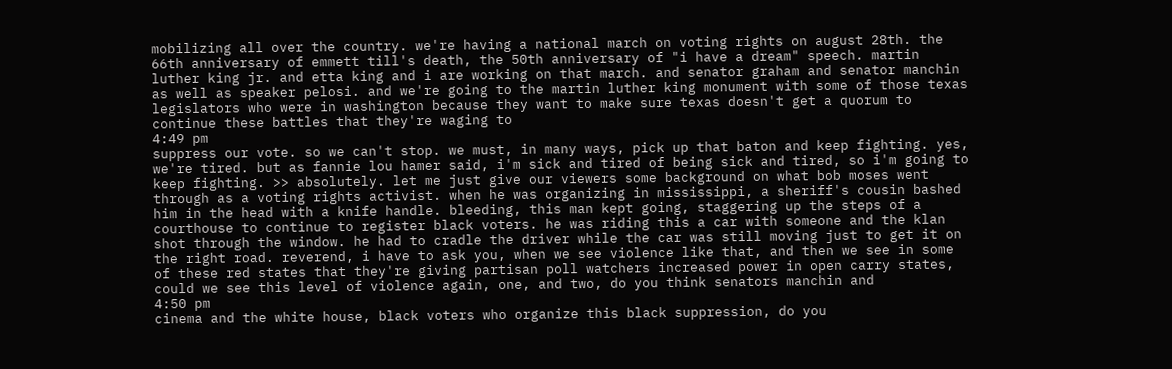mobilizing all over the country. we're having a national march on voting rights on august 28th. the 66th anniversary of emmett till's death, the 50th anniversary of "i have a dream" speech. martin luther king jr. and etta king and i are working on that march. and senator graham and senator manchin as well as speaker pelosi. and we're going to the martin luther king monument with some of those texas legislators who were in washington because they want to make sure texas doesn't get a quorum to continue these battles that they're waging to
4:49 pm
suppress our vote. so we can't stop. we must, in many ways, pick up that baton and keep fighting. yes, we're tired. but as fannie lou hamer said, i'm sick and tired of being sick and tired, so i'm going to keep fighting. >> absolutely. let me just give our viewers some background on what bob moses went through as a voting rights activist. when he was organizing in mississippi, a sheriff's cousin bashed him in the head with a knife handle. bleeding, this man kept going, staggering up the steps of a courthouse to continue to register black voters. he was riding this a car with someone and the klan shot through the window. he had to cradle the driver while the car was still moving just to get it on the right road. reverend, i have to ask you, when we see violence like that, and then we see in some of these red states that they're giving partisan poll watchers increased power in open carry states, could we see this level of violence again, one, and two, do you think senators manchin and
4:50 pm
cinema and the white house, black voters who organize this black suppression, do you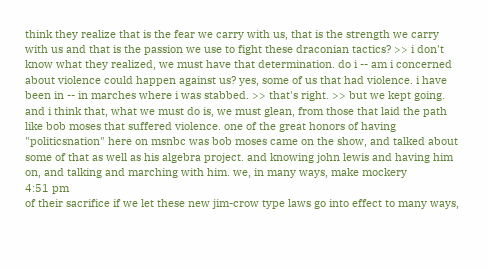think they realize that is the fear we carry with us, that is the strength we carry with us and that is the passion we use to fight these draconian tactics? >> i don't know what they realized, we must have that determination. do i -- am i concerned about violence could happen against us? yes, some of us that had violence. i have been in -- in marches where i was stabbed. >> that's right. >> but we kept going. and i think that, what we must do is, we must glean, from those that laid the path like bob moses that suffered violence. one of the great honors of having "politicsnation" here on msnbc was bob moses came on the show, and talked about some of that as well as his algebra project. and knowing john lewis and having him on, and talking and marching with him. we, in many ways, make mockery
4:51 pm
of their sacrifice if we let these new jim-crow type laws go into effect to many ways,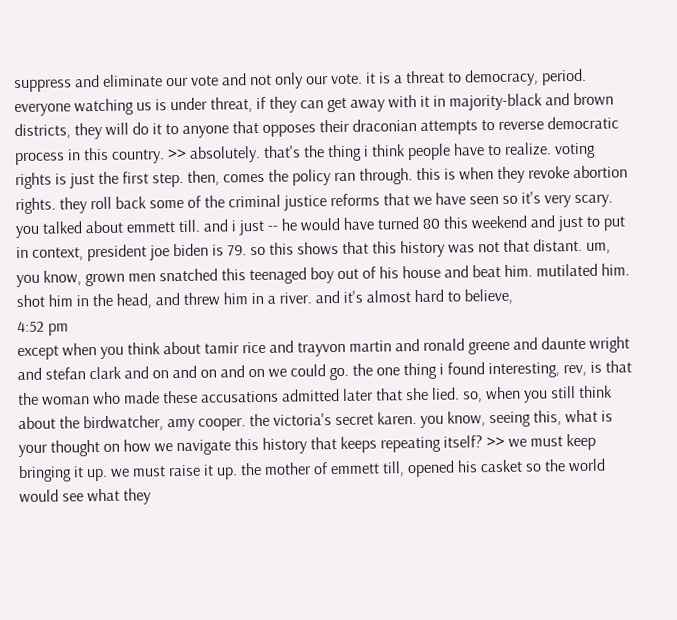suppress and eliminate our vote and not only our vote. it is a threat to democracy, period. everyone watching us is under threat, if they can get away with it in majority-black and brown districts, they will do it to anyone that opposes their draconian attempts to reverse democratic process in this country. >> absolutely. that's the thing i think people have to realize. voting rights is just the first step. then, comes the policy ran through. this is when they revoke abortion rights. they roll back some of the criminal justice reforms that we have seen so it's very scary. you talked about emmett till. and i just -- he would have turned 80 this weekend and just to put in context, president joe biden is 79. so this shows that this history was not that distant. um, you know, grown men snatched this teenaged boy out of his house and beat him. mutilated him. shot him in the head, and threw him in a river. and it's almost hard to believe,
4:52 pm
except when you think about tamir rice and trayvon martin and ronald greene and daunte wright and stefan clark and on and on and on we could go. the one thing i found interesting, rev, is that the woman who made these accusations admitted later that she lied. so, when you still think about the birdwatcher, amy cooper. the victoria's secret karen. you know, seeing this, what is your thought on how we navigate this history that keeps repeating itself? >> we must keep bringing it up. we must raise it up. the mother of emmett till, opened his casket so the world would see what they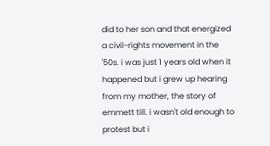did to her son and that energized a civil-rights movement in the '50s. i was just 1 years old when it happened but i grew up hearing from my mother, the story of emmett till. i wasn't old enough to protest but i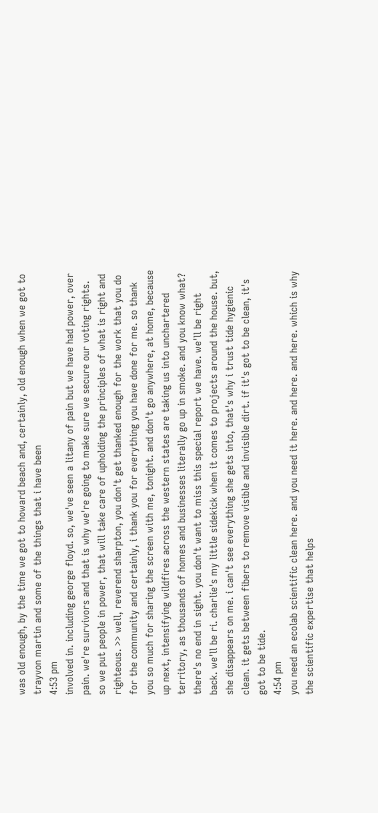was old enough, by the time we got to howard beach and, certainly, old enough when we got to trayvon martin and some of the things that i have been
4:53 pm
involved in. including george floyd. so, we've seen a litany of pain but we have had power, over pain. we're survivors and that is why we're going to make sure we secure our voting rights. so we put people in power, that will take care of upholding the principles of what is right and righteous. >> well, reverend sharpton, you don't get thanked enough for the work that you do for the community and certainly, i thank you for everything you have done for me. so thank you so much for sharing the screen with me, tonight. and don't go anywhere, at home, because up next, intensifying wildfires across the western states are taking us into unchartered territory, as thousands of homes and businesses literally go up in smoke. and you know what? there's no end in sight. you don't want to miss this special report we have. we'll be right back. we'll be ri. charlie's my little sidekick when it comes to projects around the house. but, she disappears on me. i can't see everything she gets into, that's why i trust tide hygienic clean. it gets between fibers to remove visible and invisible dirt. if it's got to be clean, it's got to be tide.
4:54 pm
you need an ecolab scientific clean here. and you need it here. and here. and here. which is why the scientific expertise that helps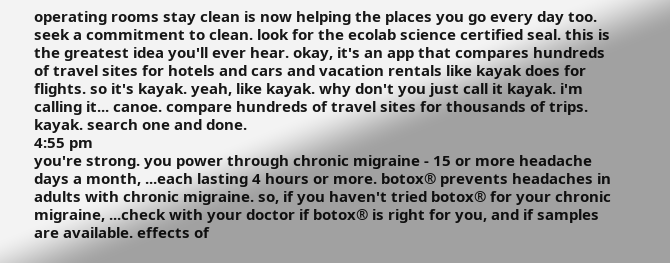operating rooms stay clean is now helping the places you go every day too. seek a commitment to clean. look for the ecolab science certified seal. this is the greatest idea you'll ever hear. okay, it's an app that compares hundreds of travel sites for hotels and cars and vacation rentals like kayak does for flights. so it's kayak. yeah, like kayak. why don't you just call it kayak. i'm calling it... canoe. compare hundreds of travel sites for thousands of trips. kayak. search one and done.
4:55 pm
you're strong. you power through chronic migraine - 15 or more headache days a month, ...each lasting 4 hours or more. botox® prevents headaches in adults with chronic migraine. so, if you haven't tried botox® for your chronic migraine, ...check with your doctor if botox® is right for you, and if samples are available. effects of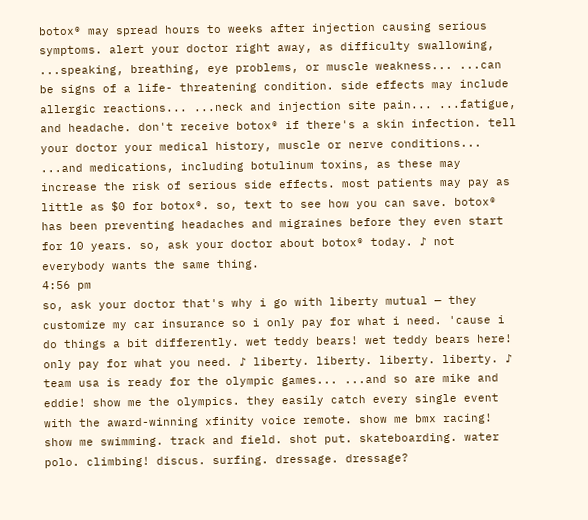botox® may spread hours to weeks after injection causing serious symptoms. alert your doctor right away, as difficulty swallowing, ...speaking, breathing, eye problems, or muscle weakness... ...can be signs of a life- threatening condition. side effects may include allergic reactions... ...neck and injection site pain... ...fatigue, and headache. don't receive botox® if there's a skin infection. tell your doctor your medical history, muscle or nerve conditions... ...and medications, including botulinum toxins, as these may increase the risk of serious side effects. most patients may pay as little as $0 for botox®. so, text to see how you can save. botox® has been preventing headaches and migraines before they even start for 10 years. so, ask your doctor about botox® today. ♪ not everybody wants the same thing.
4:56 pm
so, ask your doctor that's why i go with liberty mutual — they customize my car insurance so i only pay for what i need. 'cause i do things a bit differently. wet teddy bears! wet teddy bears here! only pay for what you need. ♪ liberty. liberty. liberty. liberty. ♪ team usa is ready for the olympic games... ...and so are mike and eddie! show me the olympics. they easily catch every single event with the award-winning xfinity voice remote. show me bmx racing! show me swimming. track and field. shot put. skateboarding. water polo. climbing! discus. surfing. dressage. dressage?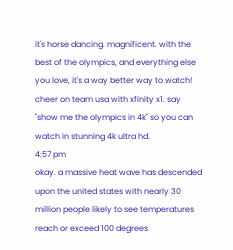it's horse dancing. magnificent. with the best of the olympics, and everything else you love, it's a way better way to watch! cheer on team usa with xfinity x1. say "show me the olympics in 4k" so you can watch in stunning 4k ultra hd.
4:57 pm
okay. a massive heat wave has descended upon the united states with nearly 30 million people likely to see temperatures reach or exceed 100 degrees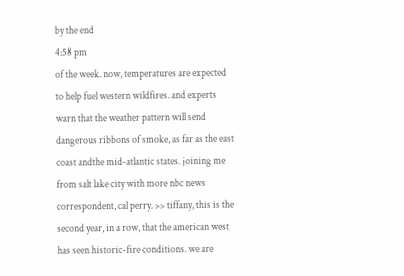by the end
4:58 pm
of the week. now, temperatures are expected to help fuel western wildfires. and experts warn that the weather pattern will send dangerous ribbons of smoke, as far as the east coast andthe mid-atlantic states. joining me from salt lake city with more nbc news correspondent, cal perry. >> tiffany, this is the second year, in a row, that the american west has seen historic-fire conditions. we are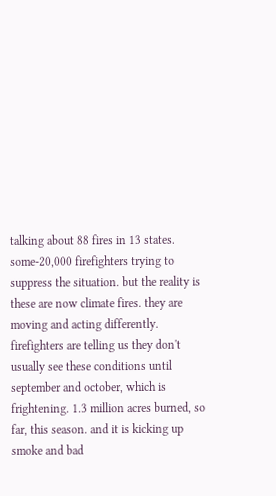talking about 88 fires in 13 states. some-20,000 firefighters trying to suppress the situation. but the reality is these are now climate fires. they are moving and acting differently. firefighters are telling us they don't usually see these conditions until september and october, which is frightening. 1.3 million acres burned, so far, this season. and it is kicking up smoke and bad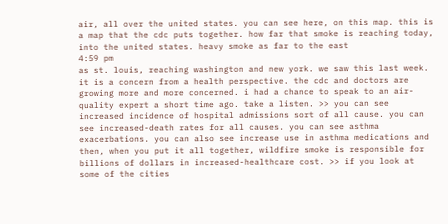air, all over the united states. you can see here, on this map. this is a map that the cdc puts together. how far that smoke is reaching today, into the united states. heavy smoke as far to the east
4:59 pm
as st. louis, reaching washington and new york. we saw this last week. it is a concern from a health perspective. the cdc and doctors are growing more and more concerned. i had a chance to speak to an air-quality expert a short time ago. take a listen. >> you can see increased incidence of hospital admissions sort of all cause. you can see increased-death rates for all causes. you can see asthma exacerbations. you can also see increase use in asthma medications and then, when you put it all together, wildfire smoke is responsible for billions of dollars in increased-healthcare cost. >> if you look at some of the cities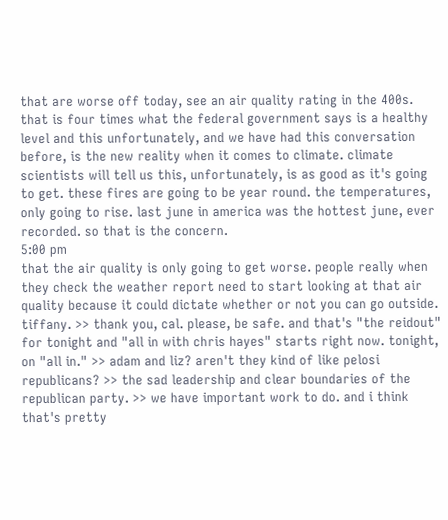that are worse off today, see an air quality rating in the 400s. that is four times what the federal government says is a healthy level and this unfortunately, and we have had this conversation before, is the new reality when it comes to climate. climate scientists will tell us this, unfortunately, is as good as it's going to get. these fires are going to be year round. the temperatures, only going to rise. last june in america was the hottest june, ever recorded. so that is the concern.
5:00 pm
that the air quality is only going to get worse. people really when they check the weather report need to start looking at that air quality because it could dictate whether or not you can go outside. tiffany. >> thank you, cal. please, be safe. and that's "the reidout" for tonight and "all in with chris hayes" starts right now. tonight, on "all in." >> adam and liz? aren't they kind of like pelosi republicans? >> the sad leadership and clear boundaries of the republican party. >> we have important work to do. and i think that's pretty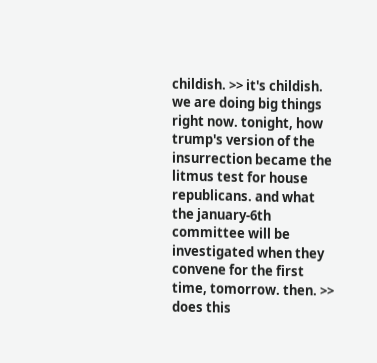childish. >> it's childish. we are doing big things right now. tonight, how trump's version of the insurrection became the litmus test for house republicans. and what the january-6th committee will be investigated when they convene for the first time, tomorrow. then. >> does this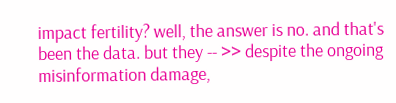impact fertility? well, the answer is no. and that's been the data. but they -- >> despite the ongoing misinformation damage,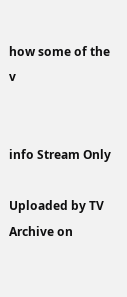how some of the v


info Stream Only

Uploaded by TV Archive on